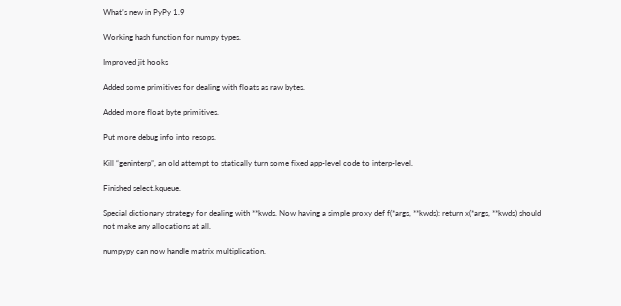What’s new in PyPy 1.9

Working hash function for numpy types.

Improved jit hooks

Added some primitives for dealing with floats as raw bytes.

Added more float byte primitives.

Put more debug info into resops.

Kill “geninterp”, an old attempt to statically turn some fixed app-level code to interp-level.

Finished select.kqueue.

Special dictionary strategy for dealing with **kwds. Now having a simple proxy def f(*args, **kwds): return x(*args, **kwds) should not make any allocations at all.

numpypy can now handle matrix multiplication.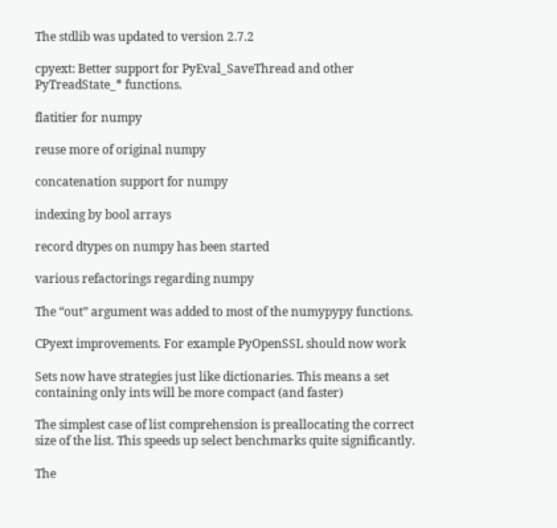The stdlib was updated to version 2.7.2

cpyext: Better support for PyEval_SaveThread and other PyTreadState_* functions.

flatitier for numpy

reuse more of original numpy

concatenation support for numpy

indexing by bool arrays

record dtypes on numpy has been started

various refactorings regarding numpy

The “out” argument was added to most of the numypypy functions.

CPyext improvements. For example PyOpenSSL should now work

Sets now have strategies just like dictionaries. This means a set containing only ints will be more compact (and faster)

The simplest case of list comprehension is preallocating the correct size of the list. This speeds up select benchmarks quite significantly.

The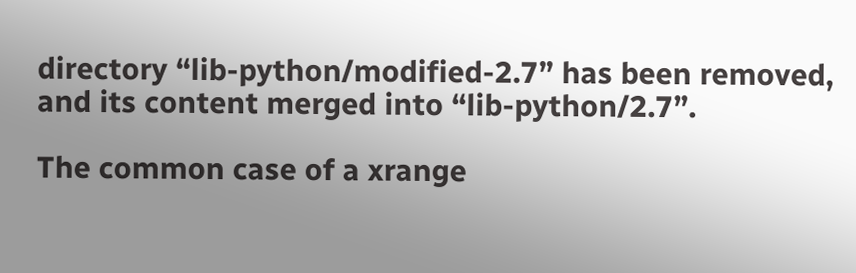directory “lib-python/modified-2.7” has been removed, and its content merged into “lib-python/2.7”.

The common case of a xrange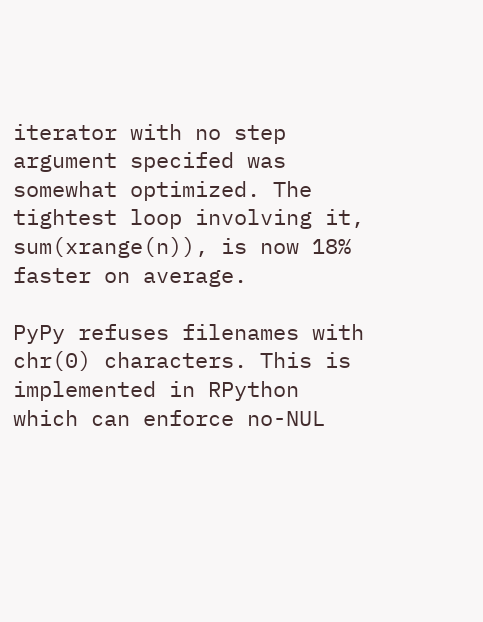iterator with no step argument specifed was somewhat optimized. The tightest loop involving it, sum(xrange(n)), is now 18% faster on average.

PyPy refuses filenames with chr(0) characters. This is implemented in RPython which can enforce no-NUL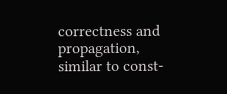correctness and propagation, similar to const-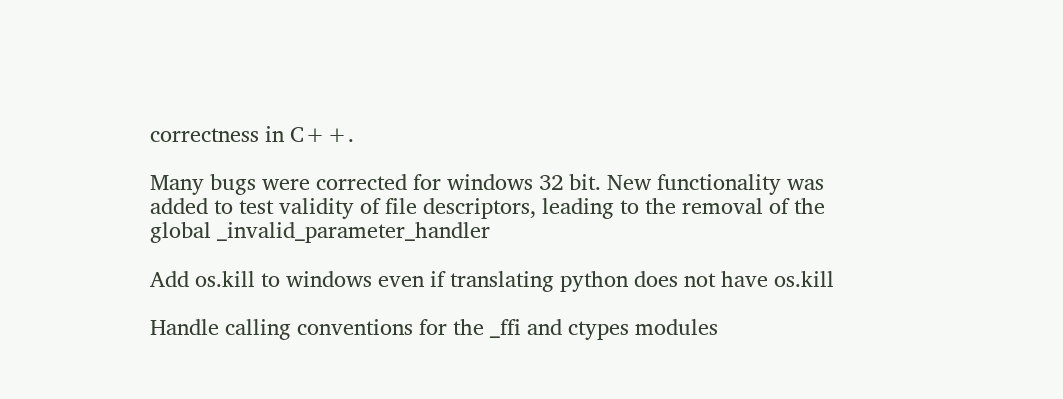correctness in C++.

Many bugs were corrected for windows 32 bit. New functionality was added to test validity of file descriptors, leading to the removal of the global _invalid_parameter_handler

Add os.kill to windows even if translating python does not have os.kill

Handle calling conventions for the _ffi and ctypes modules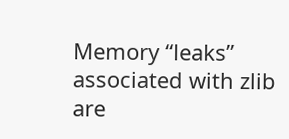Memory “leaks” associated with zlib are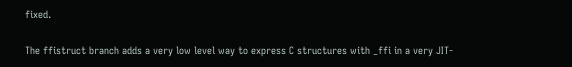fixed.

The ffistruct branch adds a very low level way to express C structures with _ffi in a very JIT-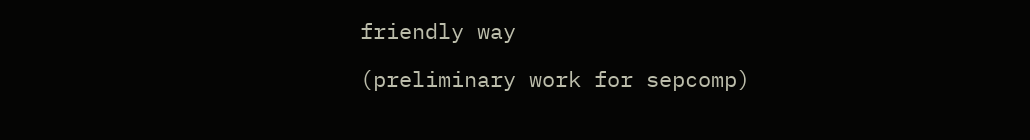friendly way

(preliminary work for sepcomp)